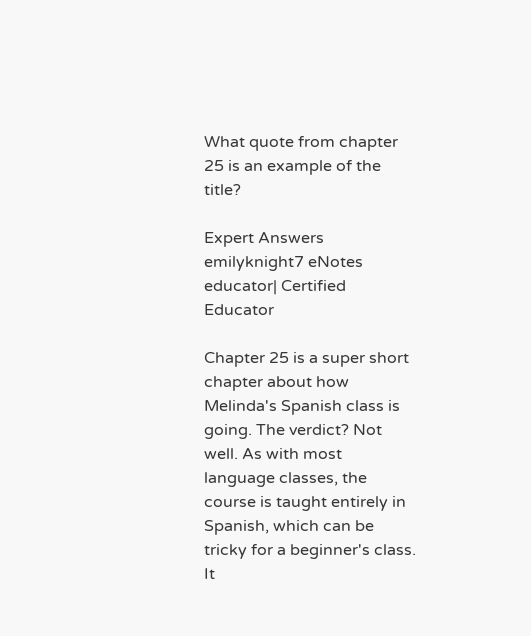What quote from chapter 25 is an example of the title?

Expert Answers
emilyknight7 eNotes educator| Certified Educator

Chapter 25 is a super short chapter about how Melinda's Spanish class is going. The verdict? Not well. As with most language classes, the course is taught entirely in Spanish, which can be tricky for a beginner's class. It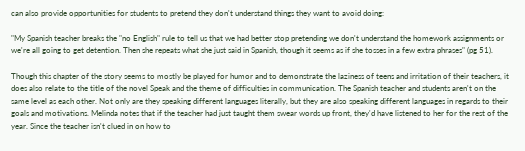can also provide opportunities for students to pretend they don't understand things they want to avoid doing:

"My Spanish teacher breaks the "no English" rule to tell us that we had better stop pretending we don't understand the homework assignments or we're all going to get detention. Then she repeats what she just said in Spanish, though it seems as if she tosses in a few extra phrases" (pg 51).

Though this chapter of the story seems to mostly be played for humor and to demonstrate the laziness of teens and irritation of their teachers, it does also relate to the title of the novel Speak and the theme of difficulties in communication. The Spanish teacher and students aren't on the same level as each other. Not only are they speaking different languages literally, but they are also speaking different languages in regards to their goals and motivations. Melinda notes that if the teacher had just taught them swear words up front, they'd have listened to her for the rest of the year. Since the teacher isn't clued in on how to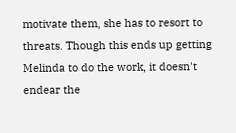motivate them, she has to resort to threats. Though this ends up getting Melinda to do the work, it doesn't endear the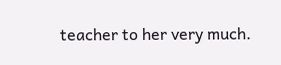teacher to her very much.